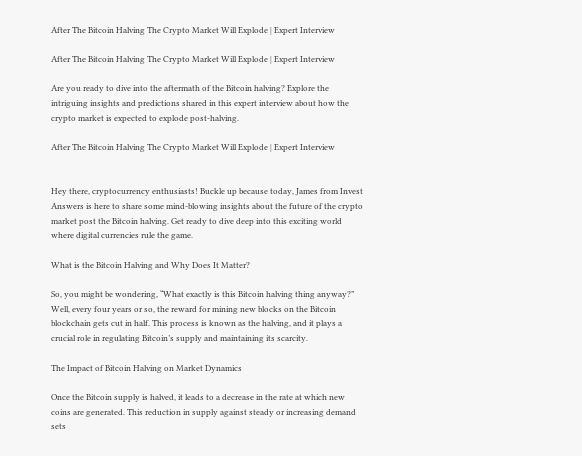After The Bitcoin Halving The Crypto Market Will Explode | Expert Interview

After The Bitcoin Halving The Crypto Market Will Explode | Expert Interview

Are you ready to dive into the aftermath of the Bitcoin halving? Explore the intriguing insights and predictions shared in this expert interview about how the crypto market is expected to explode post-halving.

After The Bitcoin Halving The Crypto Market Will Explode | Expert Interview


Hey there, cryptocurrency enthusiasts! Buckle up because today, James from Invest Answers is here to share some mind-blowing insights about the future of the crypto market post the Bitcoin halving. Get ready to dive deep into this exciting world where digital currencies rule the game.

What is the Bitcoin Halving and Why Does It Matter?

So, you might be wondering, “What exactly is this Bitcoin halving thing anyway?” Well, every four years or so, the reward for mining new blocks on the Bitcoin blockchain gets cut in half. This process is known as the halving, and it plays a crucial role in regulating Bitcoin’s supply and maintaining its scarcity.

The Impact of Bitcoin Halving on Market Dynamics

Once the Bitcoin supply is halved, it leads to a decrease in the rate at which new coins are generated. This reduction in supply against steady or increasing demand sets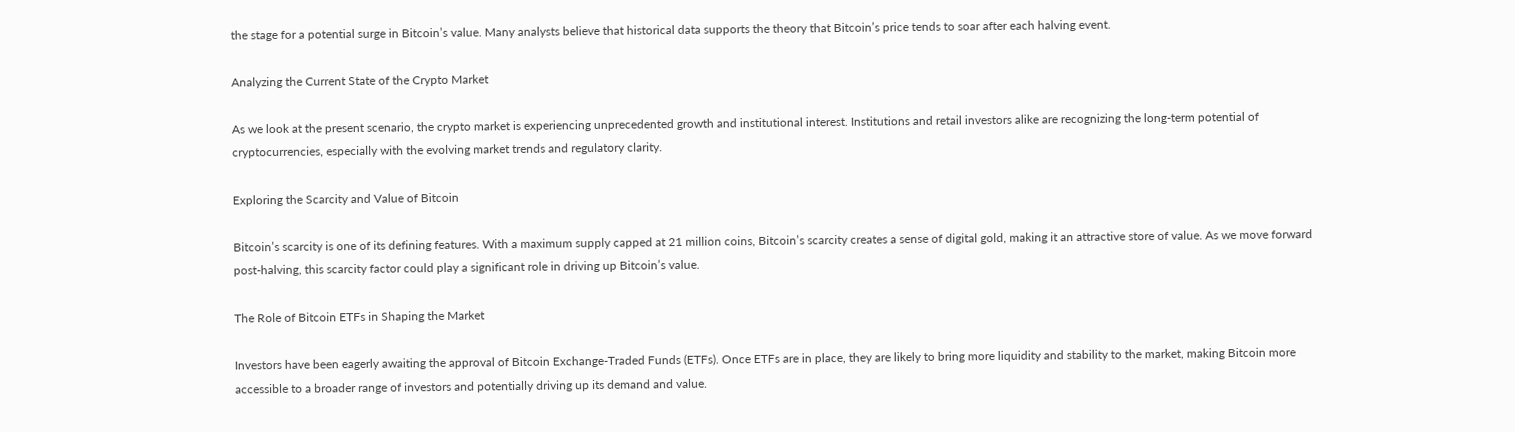the stage for a potential surge in Bitcoin’s value. Many analysts believe that historical data supports the theory that Bitcoin’s price tends to soar after each halving event.

Analyzing the Current State of the Crypto Market

As we look at the present scenario, the crypto market is experiencing unprecedented growth and institutional interest. Institutions and retail investors alike are recognizing the long-term potential of cryptocurrencies, especially with the evolving market trends and regulatory clarity.

Exploring the Scarcity and Value of Bitcoin

Bitcoin’s scarcity is one of its defining features. With a maximum supply capped at 21 million coins, Bitcoin’s scarcity creates a sense of digital gold, making it an attractive store of value. As we move forward post-halving, this scarcity factor could play a significant role in driving up Bitcoin’s value.

The Role of Bitcoin ETFs in Shaping the Market

Investors have been eagerly awaiting the approval of Bitcoin Exchange-Traded Funds (ETFs). Once ETFs are in place, they are likely to bring more liquidity and stability to the market, making Bitcoin more accessible to a broader range of investors and potentially driving up its demand and value.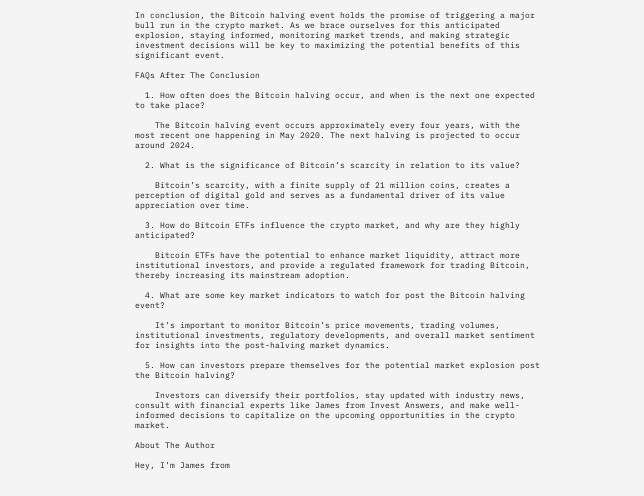In conclusion, the Bitcoin halving event holds the promise of triggering a major bull run in the crypto market. As we brace ourselves for this anticipated explosion, staying informed, monitoring market trends, and making strategic investment decisions will be key to maximizing the potential benefits of this significant event.

FAQs After The Conclusion

  1. How often does the Bitcoin halving occur, and when is the next one expected to take place?

    The Bitcoin halving event occurs approximately every four years, with the most recent one happening in May 2020. The next halving is projected to occur around 2024.

  2. What is the significance of Bitcoin’s scarcity in relation to its value?

    Bitcoin’s scarcity, with a finite supply of 21 million coins, creates a perception of digital gold and serves as a fundamental driver of its value appreciation over time.

  3. How do Bitcoin ETFs influence the crypto market, and why are they highly anticipated?

    Bitcoin ETFs have the potential to enhance market liquidity, attract more institutional investors, and provide a regulated framework for trading Bitcoin, thereby increasing its mainstream adoption.

  4. What are some key market indicators to watch for post the Bitcoin halving event?

    It’s important to monitor Bitcoin’s price movements, trading volumes, institutional investments, regulatory developments, and overall market sentiment for insights into the post-halving market dynamics.

  5. How can investors prepare themselves for the potential market explosion post the Bitcoin halving?

    Investors can diversify their portfolios, stay updated with industry news, consult with financial experts like James from Invest Answers, and make well-informed decisions to capitalize on the upcoming opportunities in the crypto market.

About The Author

Hey, I’m James from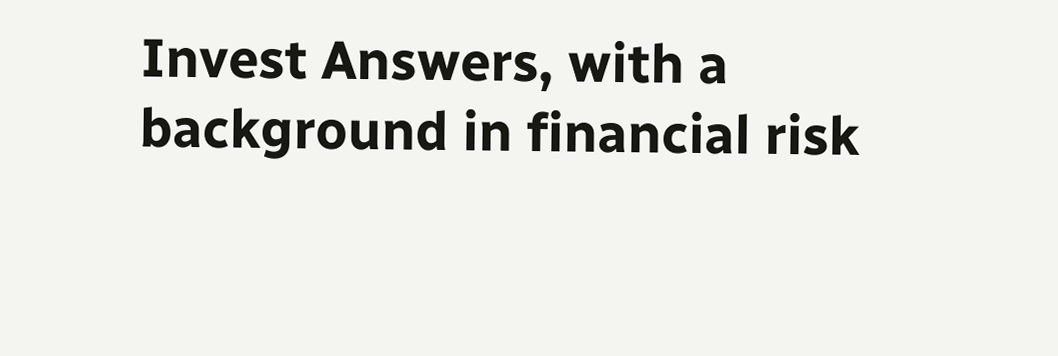Invest Answers, with a background in financial risk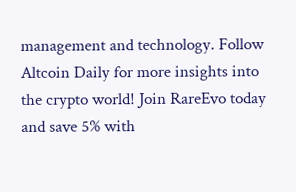management and technology. Follow Altcoin Daily for more insights into the crypto world! Join RareEvo today and save 5% with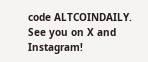code ALTCOINDAILY. See you on X and Instagram!